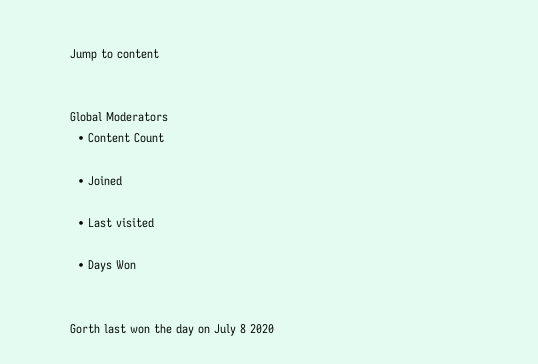Jump to content


Global Moderators
  • Content Count

  • Joined

  • Last visited

  • Days Won


Gorth last won the day on July 8 2020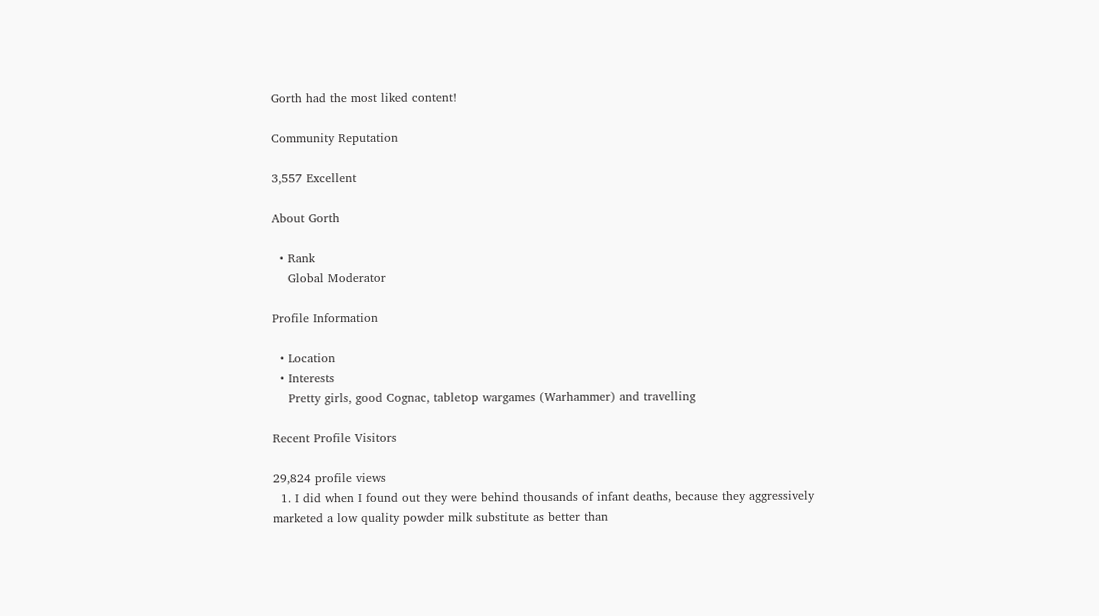Gorth had the most liked content!

Community Reputation

3,557 Excellent

About Gorth

  • Rank
    Global Moderator

Profile Information

  • Location
  • Interests
    Pretty girls, good Cognac, tabletop wargames (Warhammer) and travelling

Recent Profile Visitors

29,824 profile views
  1. I did when I found out they were behind thousands of infant deaths, because they aggressively marketed a low quality powder milk substitute as better than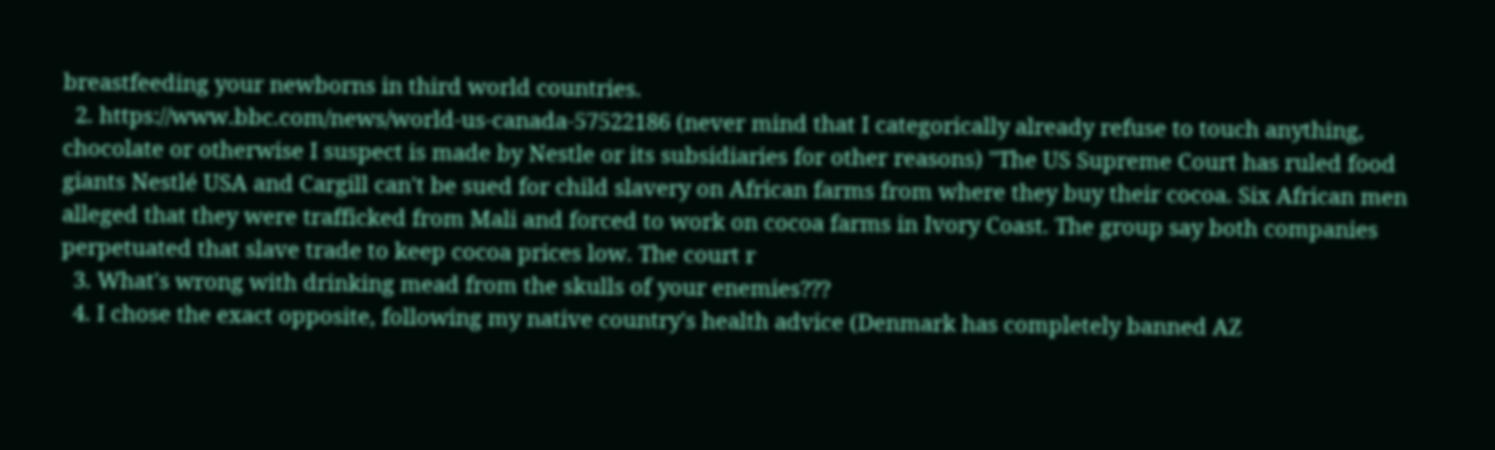breastfeeding your newborns in third world countries.
  2. https://www.bbc.com/news/world-us-canada-57522186 (never mind that I categorically already refuse to touch anything, chocolate or otherwise I suspect is made by Nestle or its subsidiaries for other reasons) "The US Supreme Court has ruled food giants Nestlé USA and Cargill can't be sued for child slavery on African farms from where they buy their cocoa. Six African men alleged that they were trafficked from Mali and forced to work on cocoa farms in Ivory Coast. The group say both companies perpetuated that slave trade to keep cocoa prices low. The court r
  3. What's wrong with drinking mead from the skulls of your enemies???
  4. I chose the exact opposite, following my native country's health advice (Denmark has completely banned AZ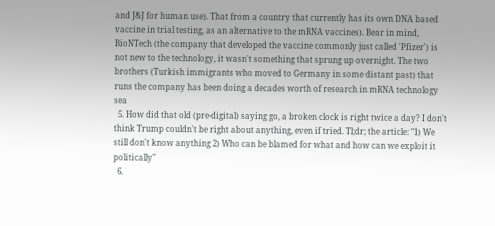and J&J for human use). That from a country that currently has its own DNA based vaccine in trial testing, as an alternative to the mRNA vaccines). Bear in mind, BioNTech (the company that developed the vaccine commonly just called 'Pfizer') is not new to the technology, it wasn't something that sprung up overnight. The two brothers (Turkish immigrants who moved to Germany in some distant past) that runs the company has been doing a decades worth of research in mRNA technology sea
  5. How did that old (pre-digital) saying go, a broken clock is right twice a day? I don't think Trump couldn't be right about anything, even if tried. Tl;dr; the article: "1) We still don't know anything 2) Who can be blamed for what and how can we exploit it politically"
  6.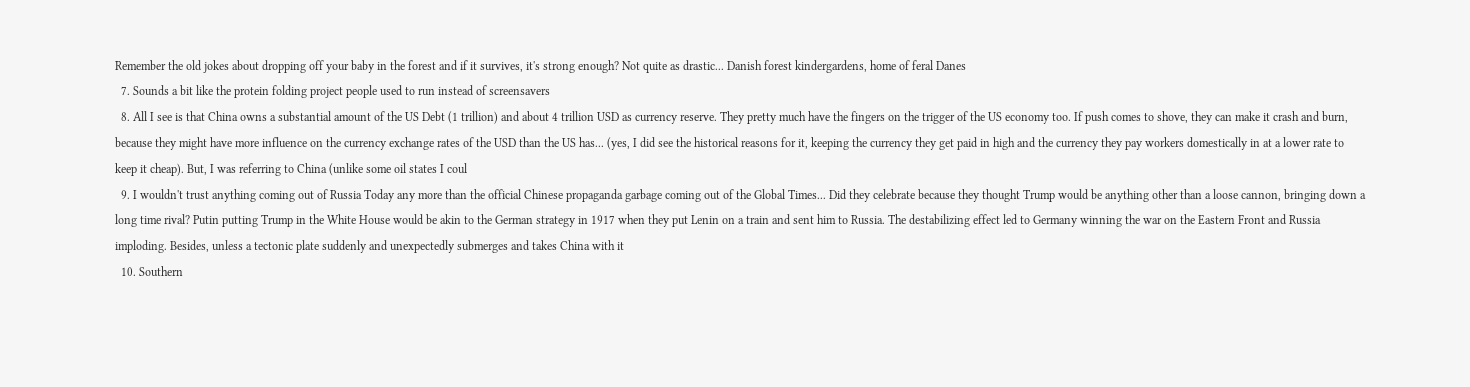Remember the old jokes about dropping off your baby in the forest and if it survives, it's strong enough? Not quite as drastic... Danish forest kindergardens, home of feral Danes
  7. Sounds a bit like the protein folding project people used to run instead of screensavers
  8. All I see is that China owns a substantial amount of the US Debt (1 trillion) and about 4 trillion USD as currency reserve. They pretty much have the fingers on the trigger of the US economy too. If push comes to shove, they can make it crash and burn, because they might have more influence on the currency exchange rates of the USD than the US has... (yes, I did see the historical reasons for it, keeping the currency they get paid in high and the currency they pay workers domestically in at a lower rate to keep it cheap). But, I was referring to China (unlike some oil states I coul
  9. I wouldn't trust anything coming out of Russia Today any more than the official Chinese propaganda garbage coming out of the Global Times... Did they celebrate because they thought Trump would be anything other than a loose cannon, bringing down a long time rival? Putin putting Trump in the White House would be akin to the German strategy in 1917 when they put Lenin on a train and sent him to Russia. The destabilizing effect led to Germany winning the war on the Eastern Front and Russia imploding. Besides, unless a tectonic plate suddenly and unexpectedly submerges and takes China with it
  10. Southern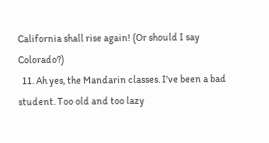California shall rise again! (Or should I say Colorado?)
  11. Ah yes, the Mandarin classes. I've been a bad student. Too old and too lazy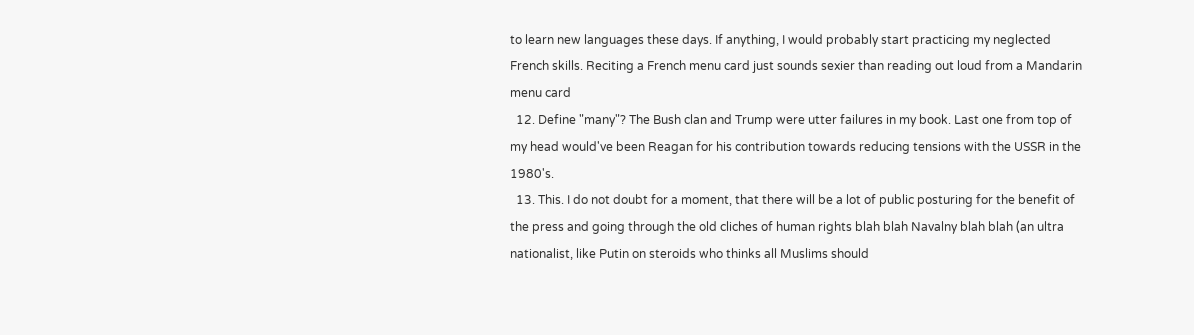to learn new languages these days. If anything, I would probably start practicing my neglected French skills. Reciting a French menu card just sounds sexier than reading out loud from a Mandarin menu card
  12. Define "many"? The Bush clan and Trump were utter failures in my book. Last one from top of my head would've been Reagan for his contribution towards reducing tensions with the USSR in the 1980's.
  13. This. I do not doubt for a moment, that there will be a lot of public posturing for the benefit of the press and going through the old cliches of human rights blah blah Navalny blah blah (an ultra nationalist, like Putin on steroids who thinks all Muslims should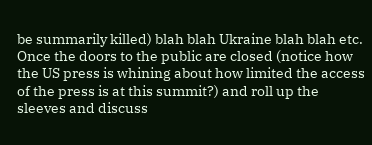be summarily killed) blah blah Ukraine blah blah etc. Once the doors to the public are closed (notice how the US press is whining about how limited the access of the press is at this summit?) and roll up the sleeves and discuss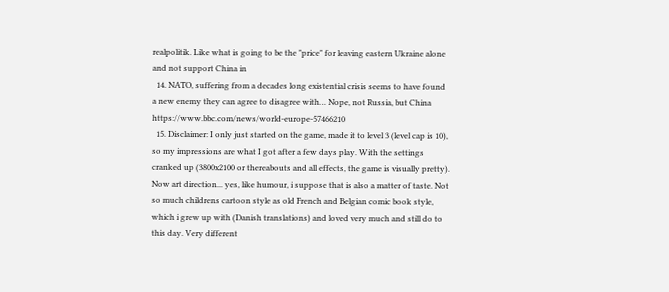realpolitik. Like what is going to be the "price" for leaving eastern Ukraine alone and not support China in
  14. NATO, suffering from a decades long existential crisis seems to have found a new enemy they can agree to disagree with… Nope, not Russia, but China https://www.bbc.com/news/world-europe-57466210
  15. Disclaimer: I only just started on the game, made it to level 3 (level cap is 10), so my impressions are what I got after a few days play. With the settings cranked up (3800x2100 or thereabouts and all effects, the game is visually pretty). Now art direction... yes, like humour, i suppose that is also a matter of taste. Not so much childrens cartoon style as old French and Belgian comic book style, which i grew up with (Danish translations) and loved very much and still do to this day. Very different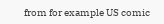from for example US comic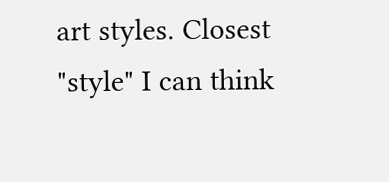art styles. Closest "style" I can think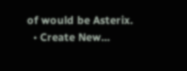of would be Asterix.
  • Create New...